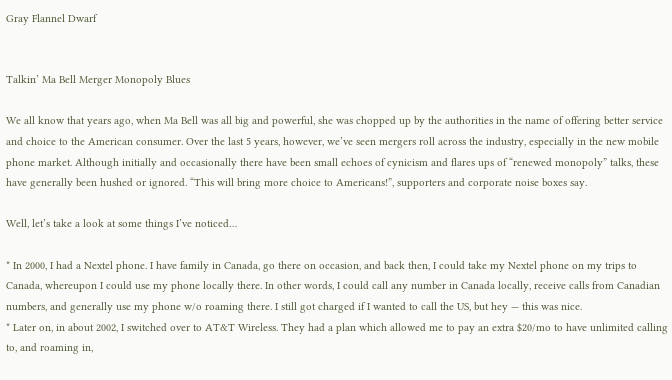Gray Flannel Dwarf


Talkin’ Ma Bell Merger Monopoly Blues

We all know that years ago, when Ma Bell was all big and powerful, she was chopped up by the authorities in the name of offering better service and choice to the American consumer. Over the last 5 years, however, we’ve seen mergers roll across the industry, especially in the new mobile phone market. Although initially and occasionally there have been small echoes of cynicism and flares ups of “renewed monopoly” talks, these have generally been hushed or ignored. “This will bring more choice to Americans!”, supporters and corporate noise boxes say.

Well, let’s take a look at some things I’ve noticed…

* In 2000, I had a Nextel phone. I have family in Canada, go there on occasion, and back then, I could take my Nextel phone on my trips to Canada, whereupon I could use my phone locally there. In other words, I could call any number in Canada locally, receive calls from Canadian numbers, and generally use my phone w/o roaming there. I still got charged if I wanted to call the US, but hey — this was nice.
* Later on, in about 2002, I switched over to AT&T Wireless. They had a plan which allowed me to pay an extra $20/mo to have unlimited calling to, and roaming in,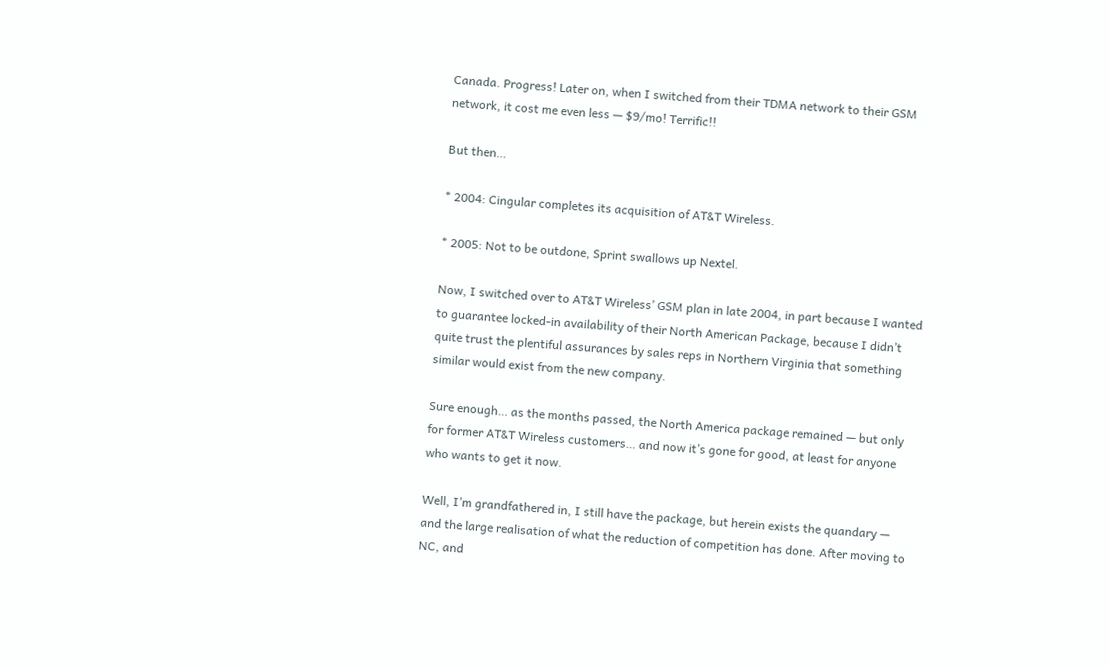Canada. Progress! Later on, when I switched from their TDMA network to their GSM network, it cost me even less — $9/mo! Terrific!!

But then…

* 2004: Cingular completes its acquisition of AT&T Wireless.

* 2005: Not to be outdone, Sprint swallows up Nextel.

Now, I switched over to AT&T Wireless’ GSM plan in late 2004, in part because I wanted to guarantee locked-in availability of their North American Package, because I didn’t quite trust the plentiful assurances by sales reps in Northern Virginia that something similar would exist from the new company.

Sure enough… as the months passed, the North America package remained — but only for former AT&T Wireless customers… and now it’s gone for good, at least for anyone who wants to get it now.

Well, I’m grandfathered in, I still have the package, but herein exists the quandary — and the large realisation of what the reduction of competition has done. After moving to NC, and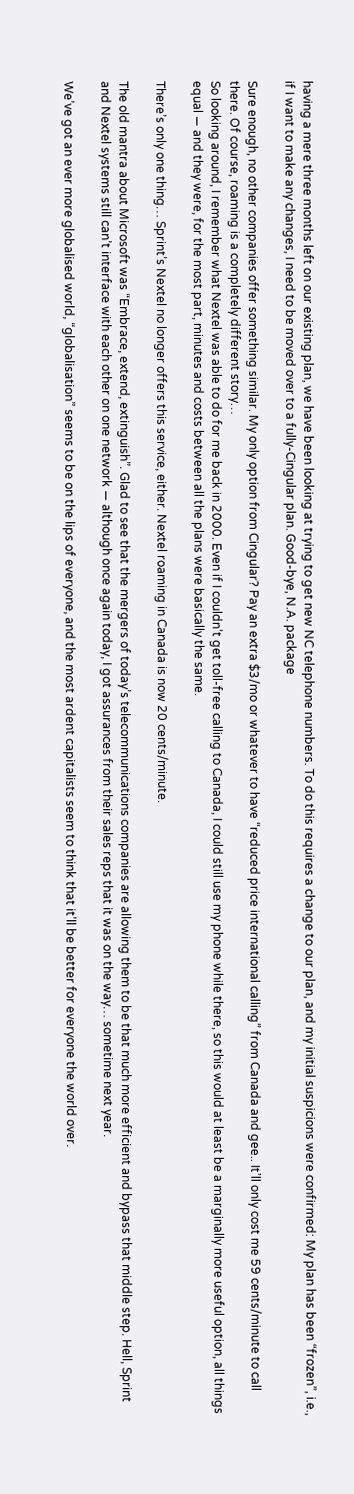having a mere three months left on our existing plan, we have been looking at trying to get new NC telephone numbers. To do this requires a change to our plan, and my initial suspicions were confirmed: My plan has been “frozen”, i.e., if I want to make any changes, I need to be moved over to a fully-Cingular plan. Good-bye, N.A. package

Sure enough, no other companies offer something similar. My only option from Cingular? Pay an extra $3/mo or whatever to have “reduced price international calling” from Canada and gee.. It’ll only cost me 59 cents/minute to call there. Of course, roaming is a completely different story…
So looking around, I remember what Nextel was able to do for me back in 2000. Even if I couldn’t get toll-free calling to Canada, I could still use my phone while there, so this would at least be a marginally more useful option, all things equal — and they were, for the most part, minutes and costs between all the plans were basically the same.

There’s only one thing… Sprint’s Nextel no longer offers this service, either. Nextel roaming in Canada is now 20 cents/minute.

The old mantra about Microsoft was “Embrace, extend, extinguish”. Glad to see that the mergers of today’s telecommunications companies are allowing them to be that much more efficient and bypass that middle step. Hell, Sprint and Nextel systems still can’t interface with each other on one network — although once again today, I got assurances from their sales reps that it was on the way… sometime next year.

We’ve got an ever more globalised world, “globalisation” seems to be on the lips of everyone, and the most ardent capitalists seem to think that it’ll be better for everyone the world over.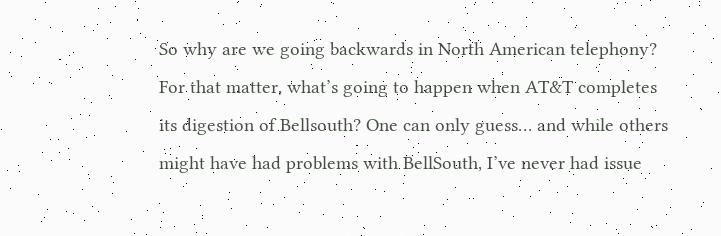So why are we going backwards in North American telephony? For that matter, what’s going to happen when AT&T completes its digestion of Bellsouth? One can only guess… and while others might have had problems with BellSouth, I’ve never had issue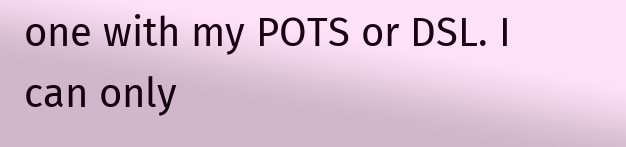one with my POTS or DSL. I can only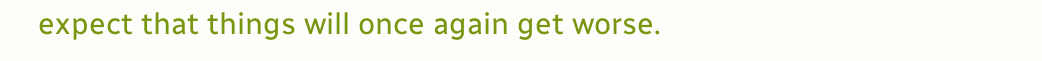expect that things will once again get worse.